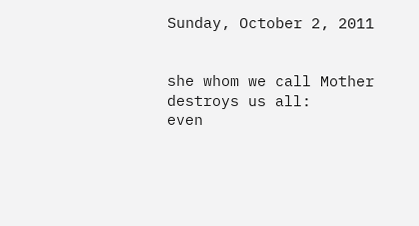Sunday, October 2, 2011


she whom we call Mother
destroys us all:
even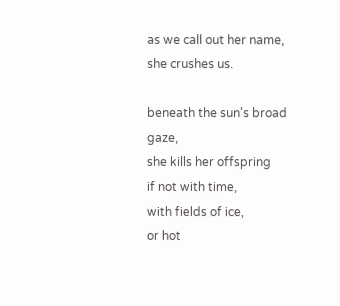as we call out her name,
she crushes us.

beneath the sun's broad gaze,
she kills her offspring
if not with time,
with fields of ice,
or hot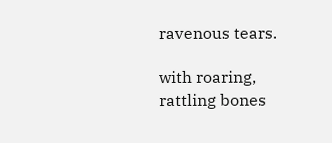ravenous tears.

with roaring, rattling bones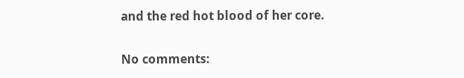and the red hot blood of her core.

No comments: